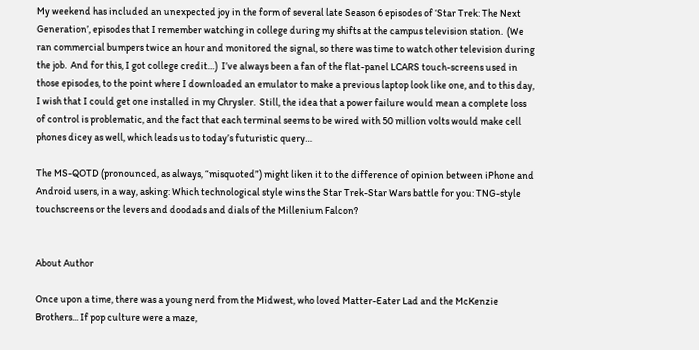My weekend has included an unexpected joy in the form of several late Season 6 episodes of ‘Star Trek: The Next Generation’, episodes that I remember watching in college during my shifts at the campus television station.  (We ran commercial bumpers twice an hour and monitored the signal, so there was time to watch other television during the job.  And for this, I got college credit…)  I’ve always been a fan of the flat-panel LCARS touch-screens used in those episodes, to the point where I downloaded an emulator to make a previous laptop look like one, and to this day, I wish that I could get one installed in my Chrysler.  Still, the idea that a power failure would mean a complete loss of control is problematic, and the fact that each terminal seems to be wired with 50 million volts would make cell phones dicey as well, which leads us to today’s futuristic query…

The MS-QOTD (pronounced, as always, “misquoted”) might liken it to the difference of opinion between iPhone and Android users, in a way, asking: Which technological style wins the Star Trek-Star Wars battle for you: TNG-style touchscreens or the levers and doodads and dials of the Millenium Falcon?


About Author

Once upon a time, there was a young nerd from the Midwest, who loved Matter-Eater Lad and the McKenzie Brothers... If pop culture were a maze,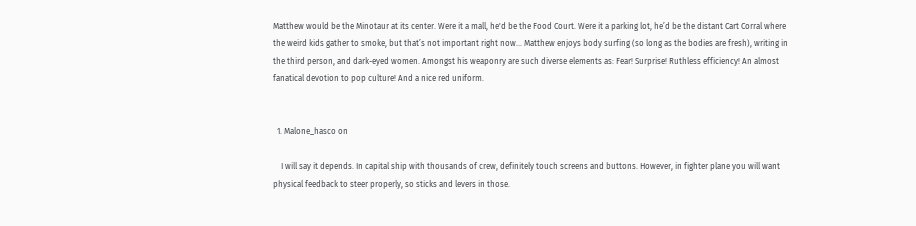Matthew would be the Minotaur at its center. Were it a mall, he'd be the Food Court. Were it a parking lot, he’d be the distant Cart Corral where the weird kids gather to smoke, but that’s not important right now... Matthew enjoys body surfing (so long as the bodies are fresh), writing in the third person, and dark-eyed women. Amongst his weaponry are such diverse elements as: Fear! Surprise! Ruthless efficiency! An almost fanatical devotion to pop culture! And a nice red uniform.


  1. Malone_hasco on

    I will say it depends. In capital ship with thousands of crew, definitely touch screens and buttons. However, in fighter plane you will want physical feedback to steer properly, so sticks and levers in those.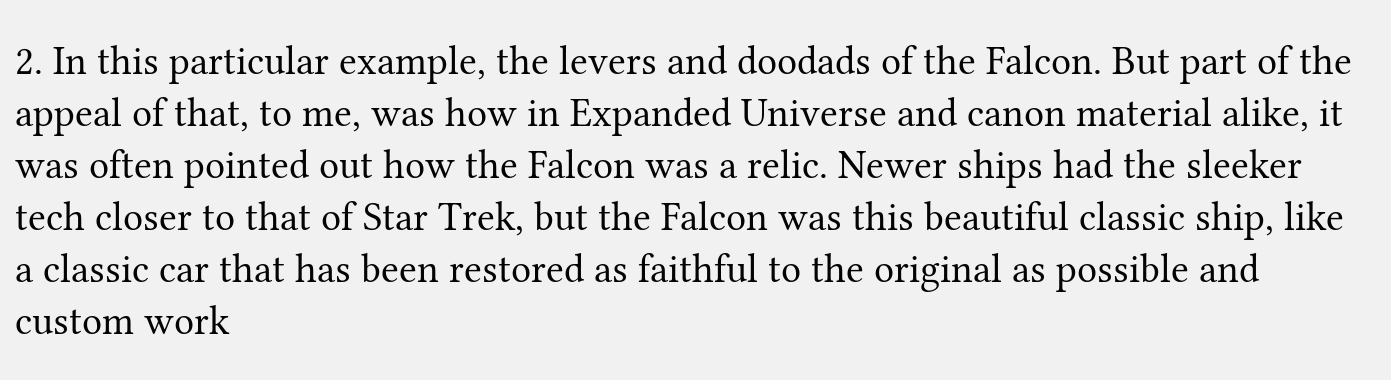2. In this particular example, the levers and doodads of the Falcon. But part of the appeal of that, to me, was how in Expanded Universe and canon material alike, it was often pointed out how the Falcon was a relic. Newer ships had the sleeker tech closer to that of Star Trek, but the Falcon was this beautiful classic ship, like a classic car that has been restored as faithful to the original as possible and custom work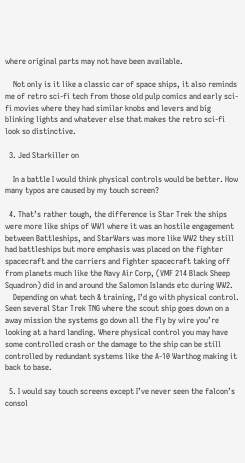where original parts may not have been available.

    Not only is it like a classic car of space ships, it also reminds me of retro sci-fi tech from those old pulp comics and early sci-fi movies where they had similar knobs and levers and big blinking lights and whatever else that makes the retro sci-fi look so distinctive.

  3. Jed Starkiller on

    In a battle I would think physical controls would be better. How many typos are caused by my touch screen?

  4. That’s rather tough, the difference is Star Trek the ships were more like ships of WW1 where it was an hostile engagement between Battleships, and StarWars was more like WW2 they still had battleships but more emphasis was placed on the fighter spacecraft and the carriers and fighter spacecraft taking off from planets much like the Navy Air Corp, (VMF 214 Black Sheep Squadron) did in and around the Salomon Islands etc during WW2.
    Depending on what tech & training, I’d go with physical control. Seen several Star Trek TNG where the scout ship goes down on a away mission the systems go down all the fly by wire you’re looking at a hard landing. Where physical control you may have some controlled crash or the damage to the ship can be still controlled by redundant systems like the A-10 Warthog making it back to base.

  5. I would say touch screens except I’ve never seen the falcon’s consol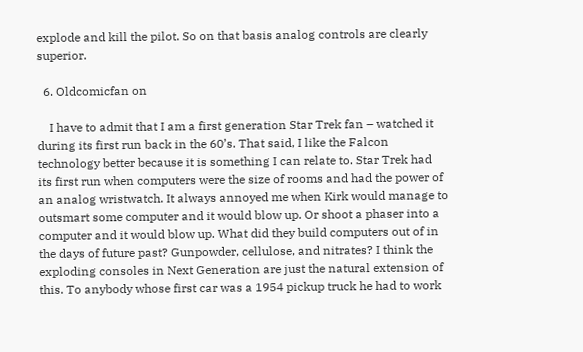explode and kill the pilot. So on that basis analog controls are clearly superior.

  6. Oldcomicfan on

    I have to admit that I am a first generation Star Trek fan – watched it during its first run back in the 60’s. That said, I like the Falcon technology better because it is something I can relate to. Star Trek had its first run when computers were the size of rooms and had the power of an analog wristwatch. It always annoyed me when Kirk would manage to outsmart some computer and it would blow up. Or shoot a phaser into a computer and it would blow up. What did they build computers out of in the days of future past? Gunpowder, cellulose, and nitrates? I think the exploding consoles in Next Generation are just the natural extension of this. To anybody whose first car was a 1954 pickup truck he had to work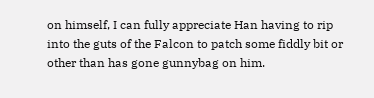on himself, I can fully appreciate Han having to rip into the guts of the Falcon to patch some fiddly bit or other than has gone gunnybag on him.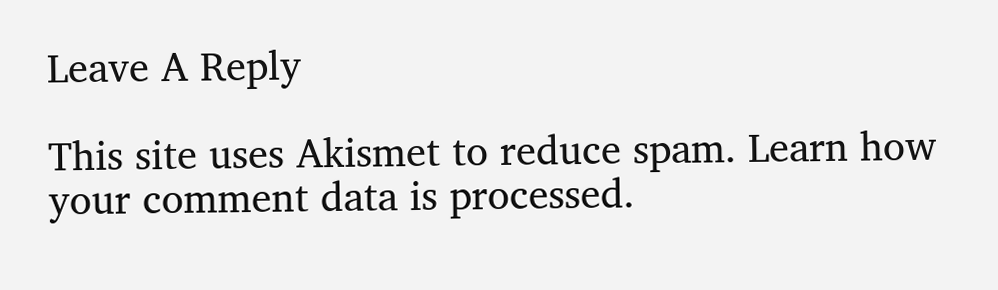Leave A Reply

This site uses Akismet to reduce spam. Learn how your comment data is processed.